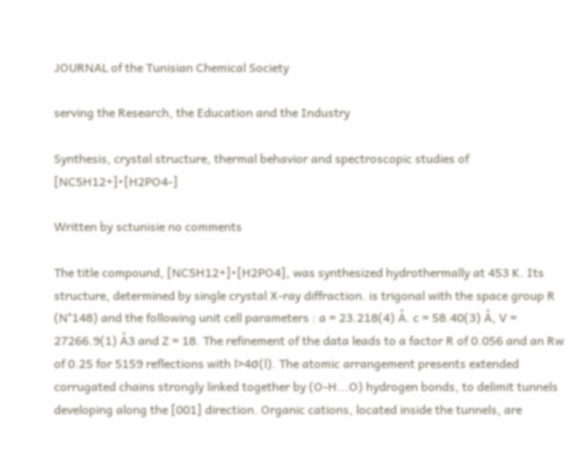JOURNAL of the Tunisian Chemical Society

serving the Research, the Education and the Industry

Synthesis, crystal structure, thermal behavior and spectroscopic studies of [NC5H12+]•[H2PO4-]

Written by sctunisie no comments

The title compound, [NC5H12+]•[H2PO4], was synthesized hydrothermally at 453 K. Its structure, determined by single crystal X-ray diffraction. is trigonal with the space group R (N°148) and the following unit cell parameters : a = 23.218(4) Å. c = 58.40(3) Å, V = 27266.9(1) Å3 and Z = 18. The refinement of the data leads to a factor R of 0.056 and an Rw of 0.25 for 5159 reflections with l>4σ(l). The atomic arrangement presents extended corrugated chains strongly linked together by (O-H...O) hydrogen bonds, to delimit tunnels developing along the [001] direction. Organic cations, located inside the tunnels, are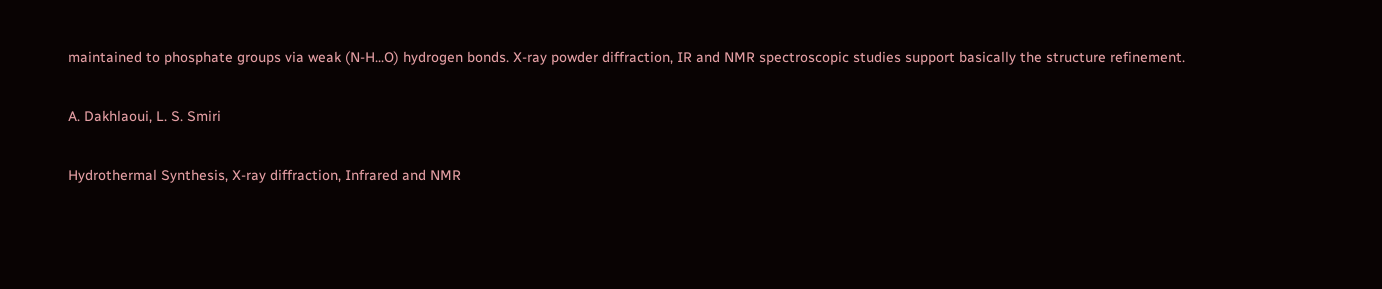maintained to phosphate groups via weak (N-H...O) hydrogen bonds. X-ray powder diffraction, IR and NMR spectroscopic studies support basically the structure refinement.

A. Dakhlaoui, L. S. Smiri

Hydrothermal Synthesis, X-ray diffraction, Infrared and NMR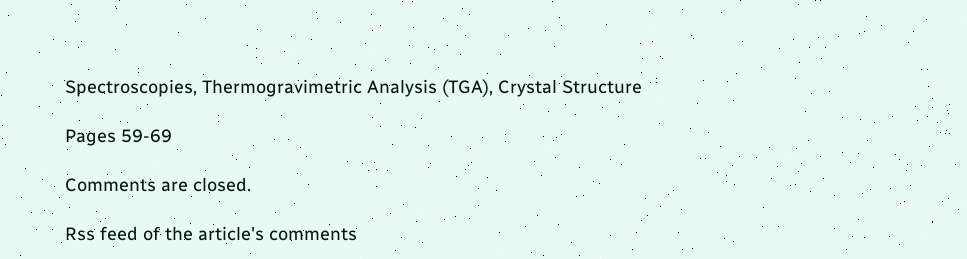Spectroscopies, Thermogravimetric Analysis (TGA), Crystal Structure

Pages 59-69

Comments are closed.

Rss feed of the article's comments